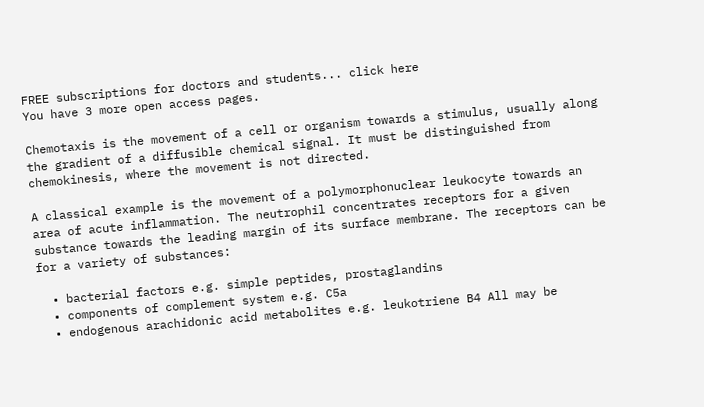FREE subscriptions for doctors and students... click here
You have 3 more open access pages.

Chemotaxis is the movement of a cell or organism towards a stimulus, usually along the gradient of a diffusible chemical signal. It must be distinguished from chemokinesis, where the movement is not directed.

A classical example is the movement of a polymorphonuclear leukocyte towards an area of acute inflammation. The neutrophil concentrates receptors for a given substance towards the leading margin of its surface membrane. The receptors can be for a variety of substances:

  • bacterial factors e.g. simple peptides, prostaglandins
  • components of complement system e.g. C5a
  • endogenous arachidonic acid metabolites e.g. leukotriene B4 All may be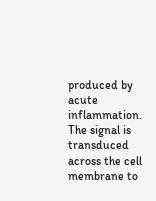produced by acute inflammation. The signal is transduced across the cell membrane to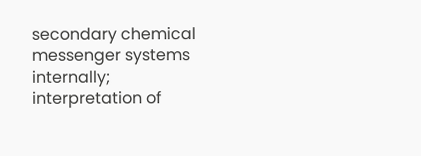secondary chemical messenger systems internally; interpretation of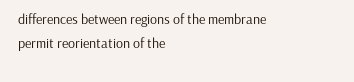differences between regions of the membrane permit reorientation of the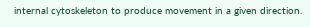internal cytoskeleton to produce movement in a given direction.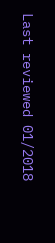Last reviewed 01/2018